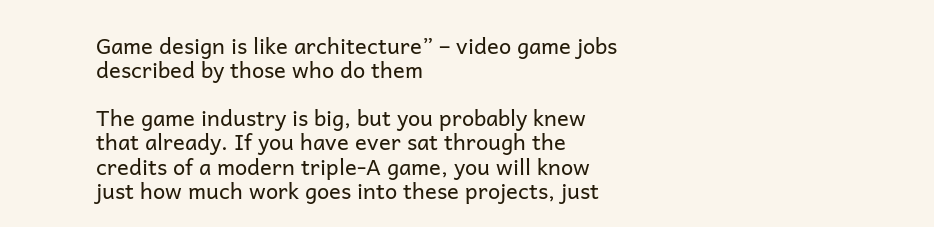Game design is like architecture” – video game jobs described by those who do them

The game industry is big, but you probably knew that already. If you have ever sat through the credits of a modern triple-A game, you will know just how much work goes into these projects, just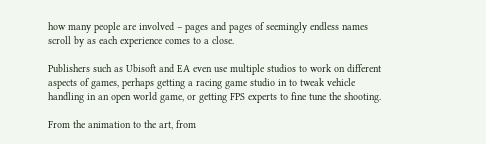how many people are involved – pages and pages of seemingly endless names scroll by as each experience comes to a close.

Publishers such as Ubisoft and EA even use multiple studios to work on different aspects of games, perhaps getting a racing game studio in to tweak vehicle handling in an open world game, or getting FPS experts to fine tune the shooting.

From the animation to the art, from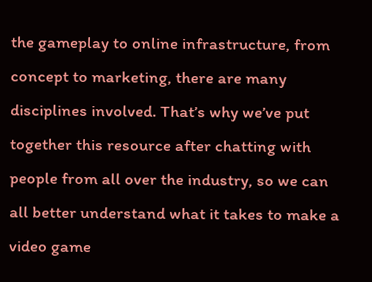the gameplay to online infrastructure, from concept to marketing, there are many disciplines involved. That’s why we’ve put together this resource after chatting with people from all over the industry, so we can all better understand what it takes to make a video game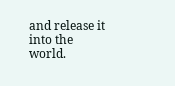and release it into the world.